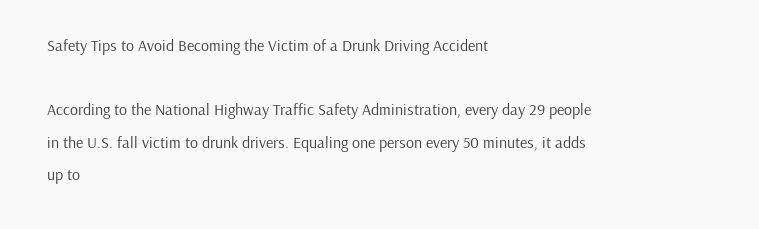Safety Tips to Avoid Becoming the Victim of a Drunk Driving Accident

According to the National Highway Traffic Safety Administration, every day 29 people in the U.S. fall victim to drunk drivers. Equaling one person every 50 minutes, it adds up to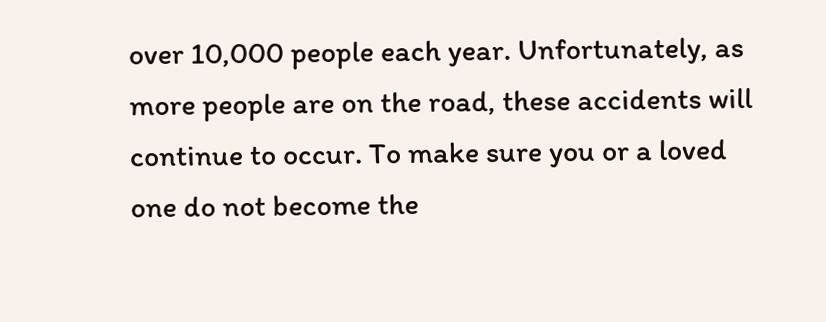over 10,000 people each year. Unfortunately, as more people are on the road, these accidents will continue to occur. To make sure you or a loved one do not become the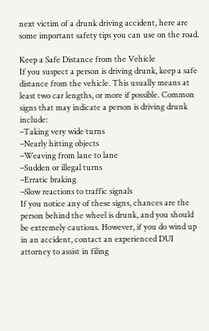next victim of a drunk driving accident, here are some important safety tips you can use on the road.

Keep a Safe Distance from the Vehicle
If you suspect a person is driving drunk, keep a safe distance from the vehicle. This usually means at least two car lengths, or more if possible. Common signs that may indicate a person is driving drunk include:
–Taking very wide turns
–Nearly hitting objects
–Weaving from lane to lane
–Sudden or illegal turns
–Erratic braking
–Slow reactions to traffic signals
If you notice any of these signs, chances are the person behind the wheel is drunk, and you should be extremely cautious. However, if you do wind up in an accident, contact an experienced DUI attorney to assist in filing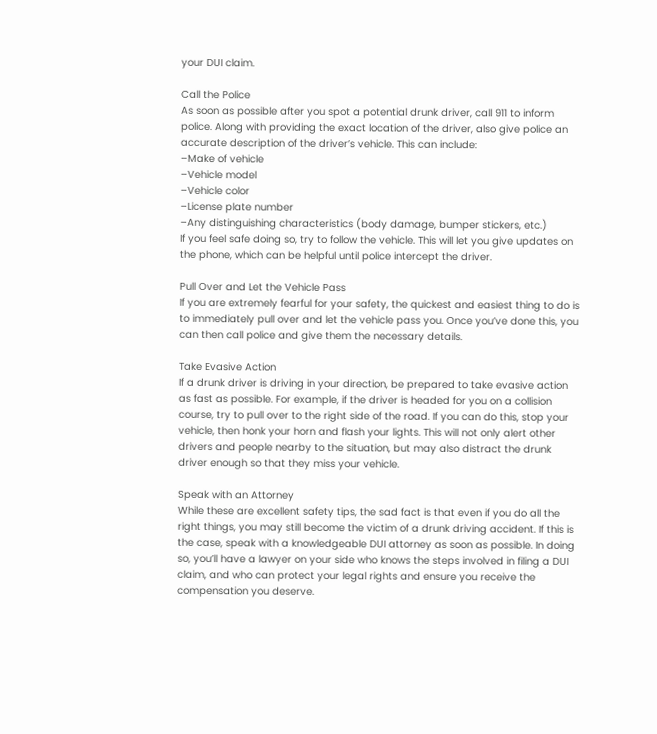your DUI claim.

Call the Police
As soon as possible after you spot a potential drunk driver, call 911 to inform police. Along with providing the exact location of the driver, also give police an accurate description of the driver’s vehicle. This can include:
–Make of vehicle
–Vehicle model
–Vehicle color
–License plate number
–Any distinguishing characteristics (body damage, bumper stickers, etc.)
If you feel safe doing so, try to follow the vehicle. This will let you give updates on the phone, which can be helpful until police intercept the driver.

Pull Over and Let the Vehicle Pass
If you are extremely fearful for your safety, the quickest and easiest thing to do is to immediately pull over and let the vehicle pass you. Once you’ve done this, you can then call police and give them the necessary details.

Take Evasive Action
If a drunk driver is driving in your direction, be prepared to take evasive action as fast as possible. For example, if the driver is headed for you on a collision course, try to pull over to the right side of the road. If you can do this, stop your vehicle, then honk your horn and flash your lights. This will not only alert other drivers and people nearby to the situation, but may also distract the drunk driver enough so that they miss your vehicle.

Speak with an Attorney
While these are excellent safety tips, the sad fact is that even if you do all the right things, you may still become the victim of a drunk driving accident. If this is the case, speak with a knowledgeable DUI attorney as soon as possible. In doing so, you’ll have a lawyer on your side who knows the steps involved in filing a DUI claim, and who can protect your legal rights and ensure you receive the compensation you deserve.